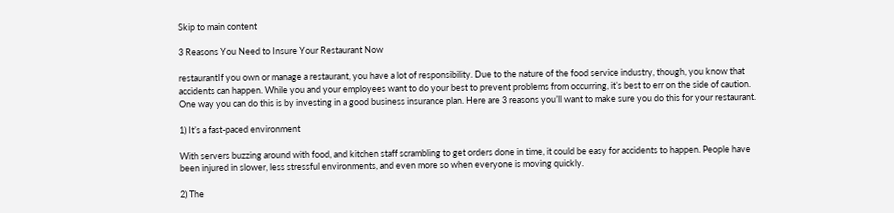Skip to main content

3 Reasons You Need to Insure Your Restaurant Now

restaurantIf you own or manage a restaurant, you have a lot of responsibility. Due to the nature of the food service industry, though, you know that accidents can happen. While you and your employees want to do your best to prevent problems from occurring, it’s best to err on the side of caution. One way you can do this is by investing in a good business insurance plan. Here are 3 reasons you’ll want to make sure you do this for your restaurant.

1) It’s a fast-paced environment

With servers buzzing around with food, and kitchen staff scrambling to get orders done in time, it could be easy for accidents to happen. People have been injured in slower, less stressful environments, and even more so when everyone is moving quickly.

2) The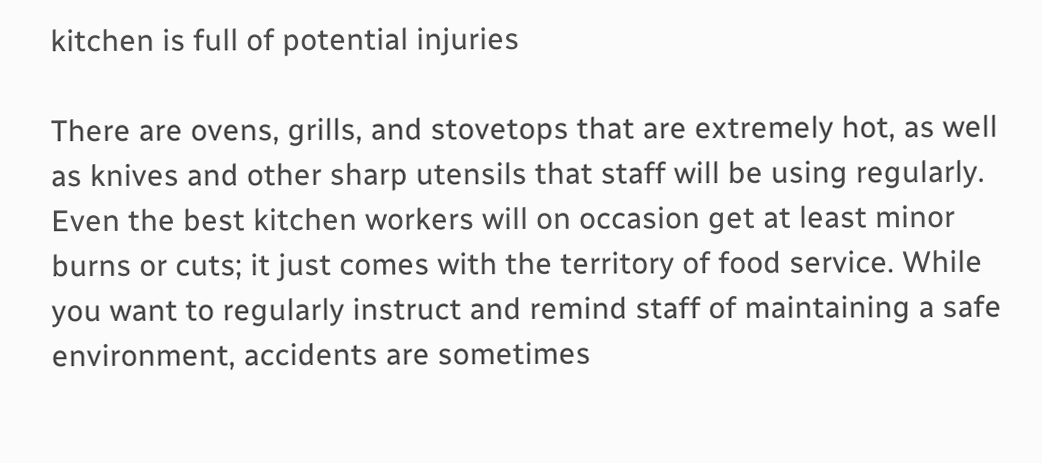kitchen is full of potential injuries

There are ovens, grills, and stovetops that are extremely hot, as well as knives and other sharp utensils that staff will be using regularly. Even the best kitchen workers will on occasion get at least minor burns or cuts; it just comes with the territory of food service. While you want to regularly instruct and remind staff of maintaining a safe environment, accidents are sometimes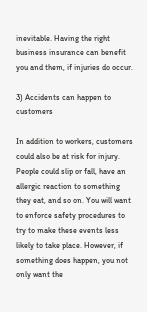inevitable. Having the right business insurance can benefit you and them, if injuries do occur.

3) Accidents can happen to customers

In addition to workers, customers could also be at risk for injury. People could slip or fall, have an allergic reaction to something they eat, and so on. You will want to enforce safety procedures to try to make these events less likely to take place. However, if something does happen, you not only want the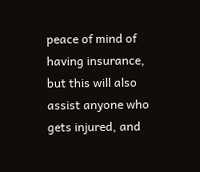peace of mind of having insurance, but this will also assist anyone who gets injured, and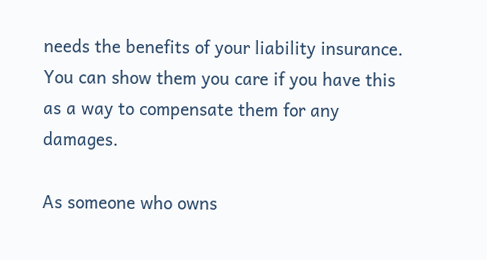needs the benefits of your liability insurance. You can show them you care if you have this as a way to compensate them for any damages.

As someone who owns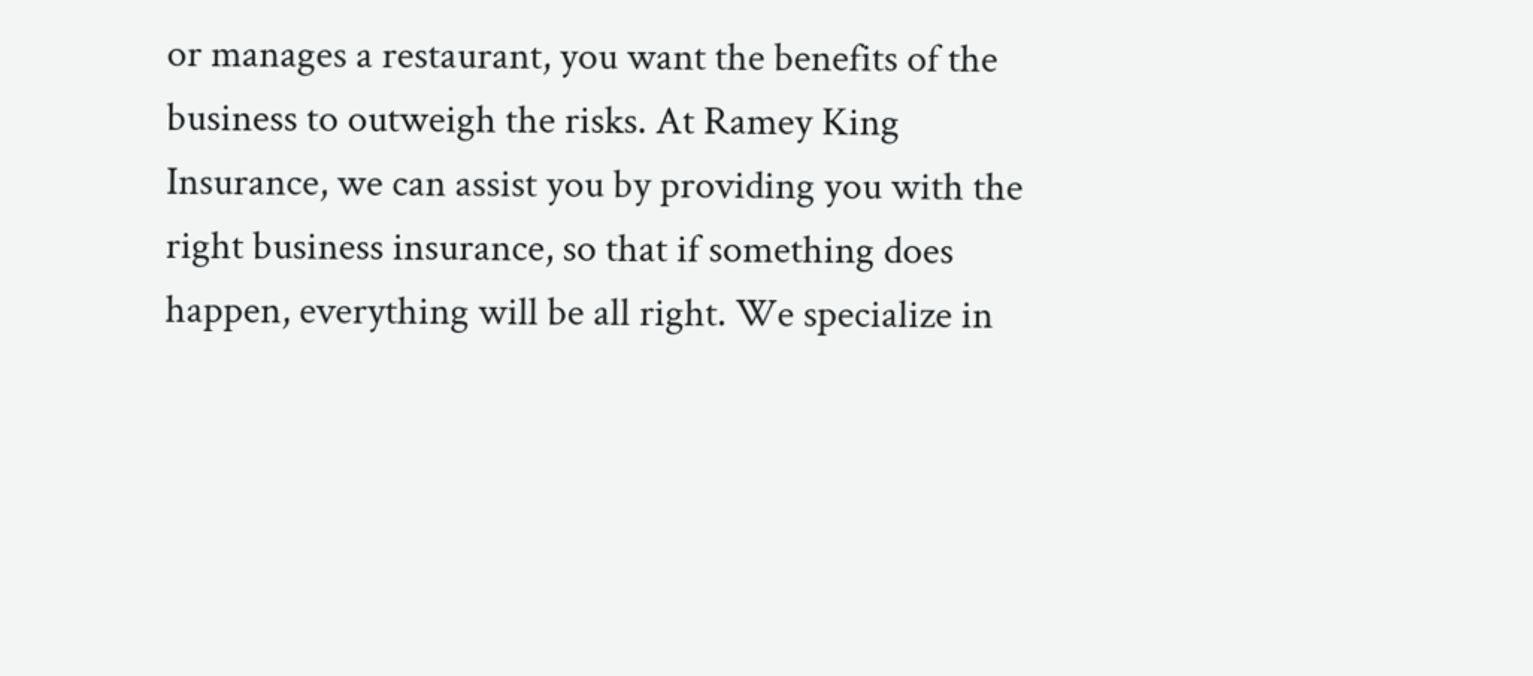or manages a restaurant, you want the benefits of the business to outweigh the risks. At Ramey King Insurance, we can assist you by providing you with the right business insurance, so that if something does happen, everything will be all right. We specialize in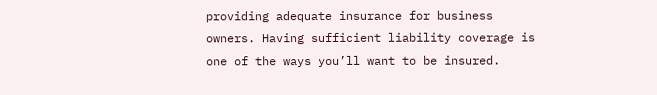providing adequate insurance for business owners. Having sufficient liability coverage is one of the ways you’ll want to be insured.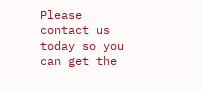Please contact us today so you can get the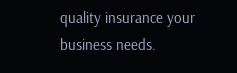quality insurance your business needs.